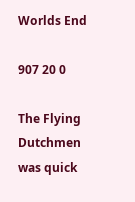Worlds End

907 20 0

The Flying Dutchmen was quick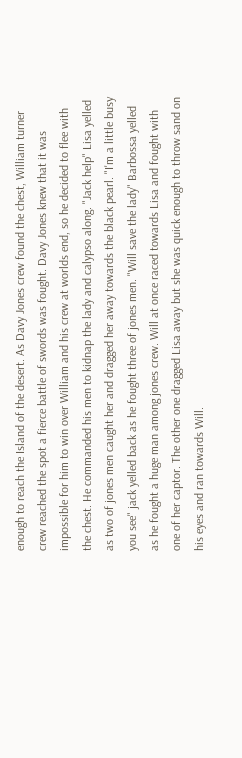enough to reach the Island of the desert. As Davy Jones crew found the chest, William turner crew reached the spot a fierce battle of swords was fought. Davy Jones knew that it was impossible for him to win over William and his crew at worlds end, so he decided to flee with the chest. He commanded his men to kidnap the lady and calypso along. "Jack help" Lisa yelled as two of jones men caught her and dragged her away towards the black pearl. "I'm a little busy you see" jack yelled back as he fought three of jones men. "Will save the lady" Barbossa yelled as he fought a huge man among jones crew. Will at once raced towards Lisa and fought with one of her captor. The other one dragged Lisa away but she was quick enough to throw sand on his eyes and ran towards Will.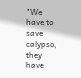"We have to save calypso, they have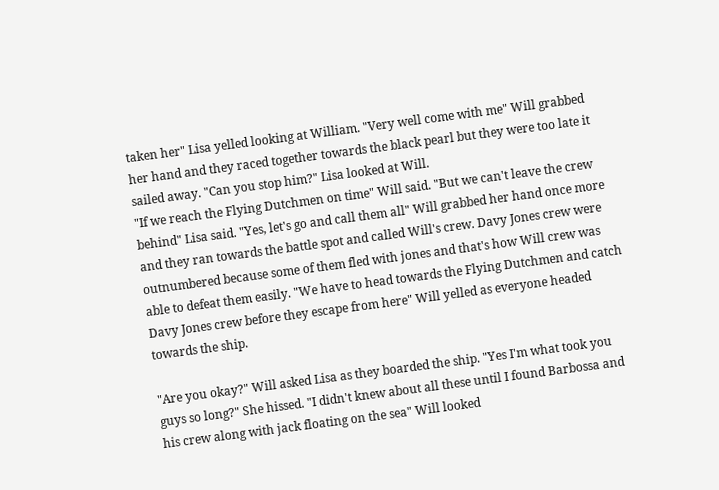taken her" Lisa yelled looking at William. "Very well come with me" Will grabbed her hand and they raced together towards the black pearl but they were too late it sailed away. "Can you stop him?" Lisa looked at Will.
"If we reach the Flying Dutchmen on time" Will said. "But we can't leave the crew behind" Lisa said. "Yes, let's go and call them all" Will grabbed her hand once more and they ran towards the battle spot and called Will's crew. Davy Jones crew were outnumbered because some of them fled with jones and that's how Will crew was able to defeat them easily. "We have to head towards the Flying Dutchmen and catch Davy Jones crew before they escape from here" Will yelled as everyone headed towards the ship.

"Are you okay?" Will asked Lisa as they boarded the ship. "Yes I'm what took you guys so long?" She hissed. "I didn't knew about all these until I found Barbossa and his crew along with jack floating on the sea" Will looked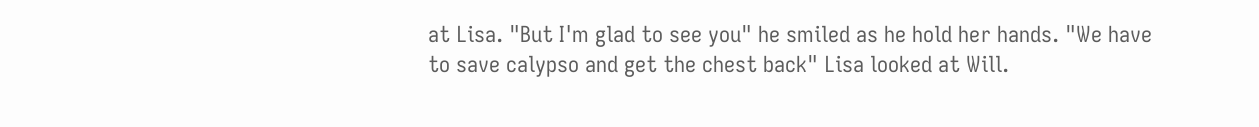at Lisa. "But I'm glad to see you" he smiled as he hold her hands. "We have to save calypso and get the chest back" Lisa looked at Will.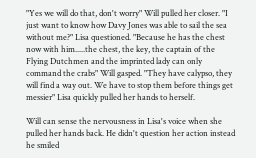"Yes we will do that, don't worry" Will pulled her closer. "I just want to know how Davy Jones was able to sail the sea without me?" Lisa questioned. "Because he has the chest now with him.....the chest, the key, the captain of the Flying Dutchmen and the imprinted lady can only command the crabs" Will gasped. "They have calypso, they will find a way out. We have to stop them before things get messier" Lisa quickly pulled her hands to herself.

Will can sense the nervousness in Lisa's voice when she pulled her hands back. He didn't question her action instead he smiled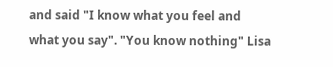and said "I know what you feel and what you say". "You know nothing" Lisa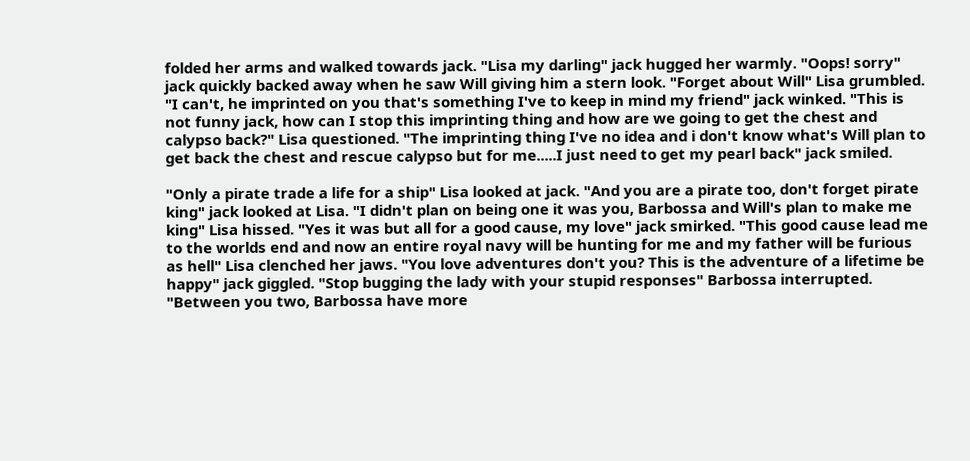folded her arms and walked towards jack. "Lisa my darling" jack hugged her warmly. "Oops! sorry" jack quickly backed away when he saw Will giving him a stern look. "Forget about Will" Lisa grumbled. "I can't, he imprinted on you that's something I've to keep in mind my friend" jack winked. "This is not funny jack, how can I stop this imprinting thing and how are we going to get the chest and calypso back?" Lisa questioned. "The imprinting thing I've no idea and i don't know what's Will plan to get back the chest and rescue calypso but for me.....I just need to get my pearl back" jack smiled.

"Only a pirate trade a life for a ship" Lisa looked at jack. "And you are a pirate too, don't forget pirate king" jack looked at Lisa. "I didn't plan on being one it was you, Barbossa and Will's plan to make me king" Lisa hissed. "Yes it was but all for a good cause, my love" jack smirked. "This good cause lead me to the worlds end and now an entire royal navy will be hunting for me and my father will be furious as hell" Lisa clenched her jaws. "You love adventures don't you? This is the adventure of a lifetime be happy" jack giggled. "Stop bugging the lady with your stupid responses" Barbossa interrupted. "Between you two, Barbossa have more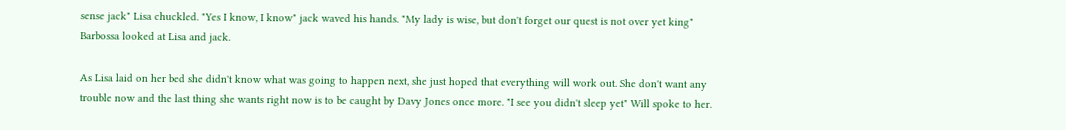sense jack" Lisa chuckled. "Yes I know, I know" jack waved his hands. "My lady is wise, but don't forget our quest is not over yet king" Barbossa looked at Lisa and jack.

As Lisa laid on her bed she didn't know what was going to happen next, she just hoped that everything will work out. She don't want any trouble now and the last thing she wants right now is to be caught by Davy Jones once more. "I see you didn't sleep yet" Will spoke to her.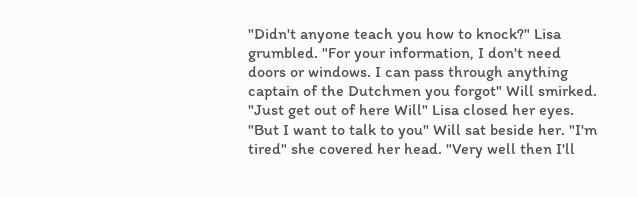"Didn't anyone teach you how to knock?" Lisa grumbled. "For your information, I don't need doors or windows. I can pass through anything captain of the Dutchmen you forgot" Will smirked. "Just get out of here Will" Lisa closed her eyes. "But I want to talk to you" Will sat beside her. "I'm tired" she covered her head. "Very well then I'll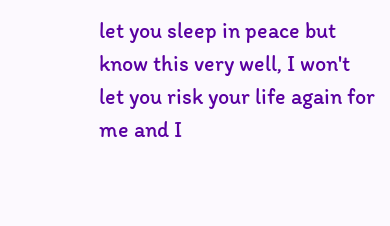let you sleep in peace but know this very well, I won't let you risk your life again for me and I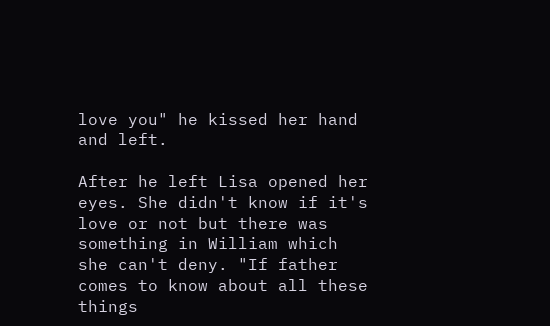love you" he kissed her hand and left.

After he left Lisa opened her eyes. She didn't know if it's love or not but there was something in William which she can't deny. "If father comes to know about all these things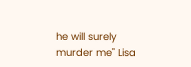he will surely murder me" Lisa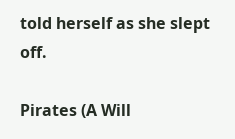told herself as she slept off.

Pirates (A Will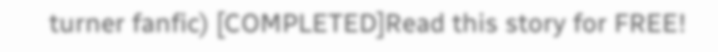turner fanfic) [COMPLETED]Read this story for FREE!